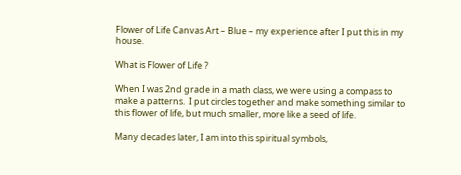Flower of Life Canvas Art – Blue – my experience after I put this in my house.

What is Flower of Life ?

When I was 2nd grade in a math class, we were using a compass to make a patterns.  I put circles together and make something similar to this flower of life, but much smaller, more like a seed of life.

Many decades later, I am into this spiritual symbols,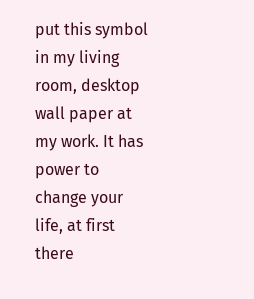put this symbol in my living room, desktop wall paper at my work. It has power to change your life, at first there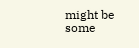might be some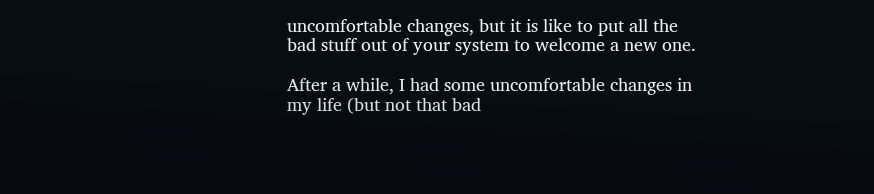uncomfortable changes, but it is like to put all the bad stuff out of your system to welcome a new one.

After a while, I had some uncomfortable changes in my life (but not that bad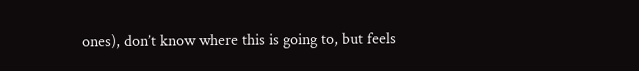ones), don’t know where this is going to, but feels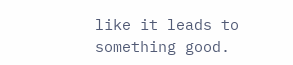like it leads to something good.